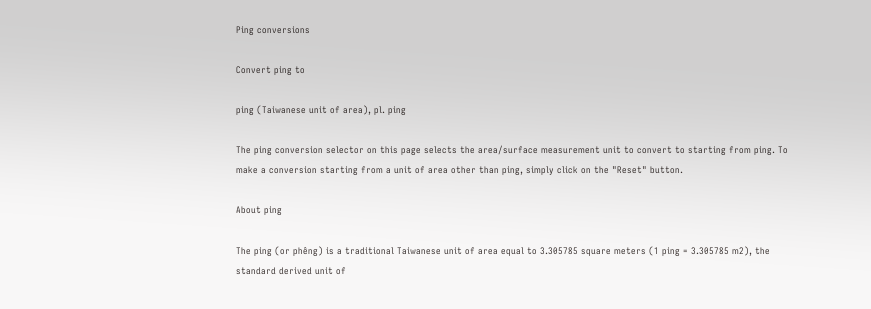Ping conversions

Convert ping to

ping (Taiwanese unit of area), pl. ping

The ping conversion selector on this page selects the area/surface measurement unit to convert to starting from ping. To make a conversion starting from a unit of area other than ping, simply click on the "Reset" button.

About ping

The ping (or phêng) is a traditional Taiwanese unit of area equal to 3.305785 square meters (1 ping = 3.305785 m2), the standard derived unit of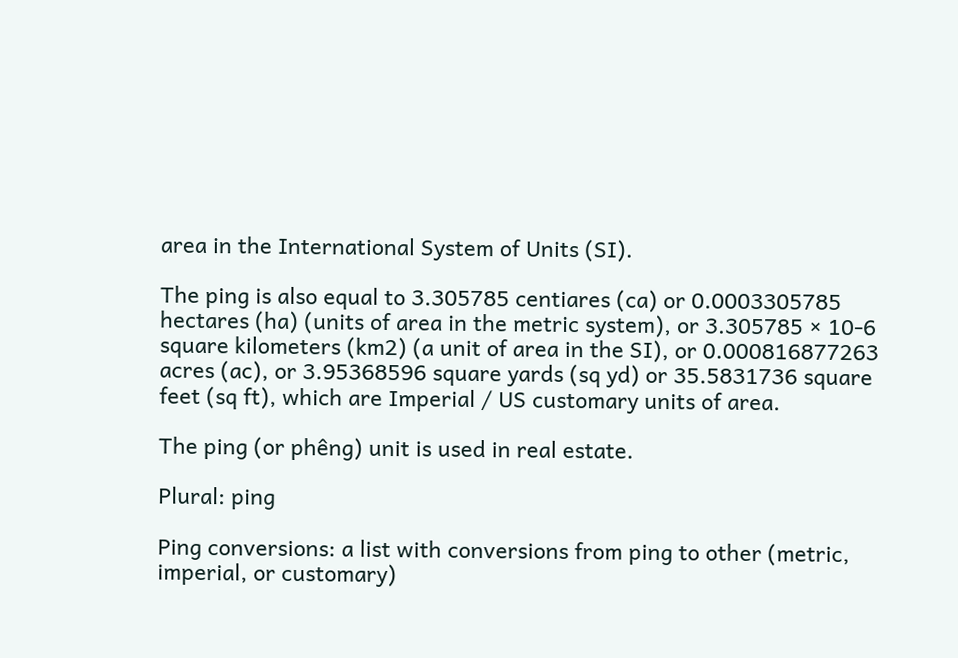area in the International System of Units (SI).

The ping is also equal to 3.305785 centiares (ca) or 0.0003305785 hectares (ha) (units of area in the metric system), or 3.305785 × 10-6 square kilometers (km2) (a unit of area in the SI), or 0.000816877263 acres (ac), or 3.95368596 square yards (sq yd) or 35.5831736 square feet (sq ft), which are Imperial / US customary units of area.

The ping (or phêng) unit is used in real estate.

Plural: ping

Ping conversions: a list with conversions from ping to other (metric, imperial, or customary)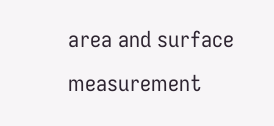area and surface measurement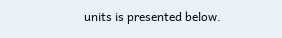units is presented below.